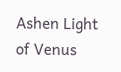Ashen Light of Venus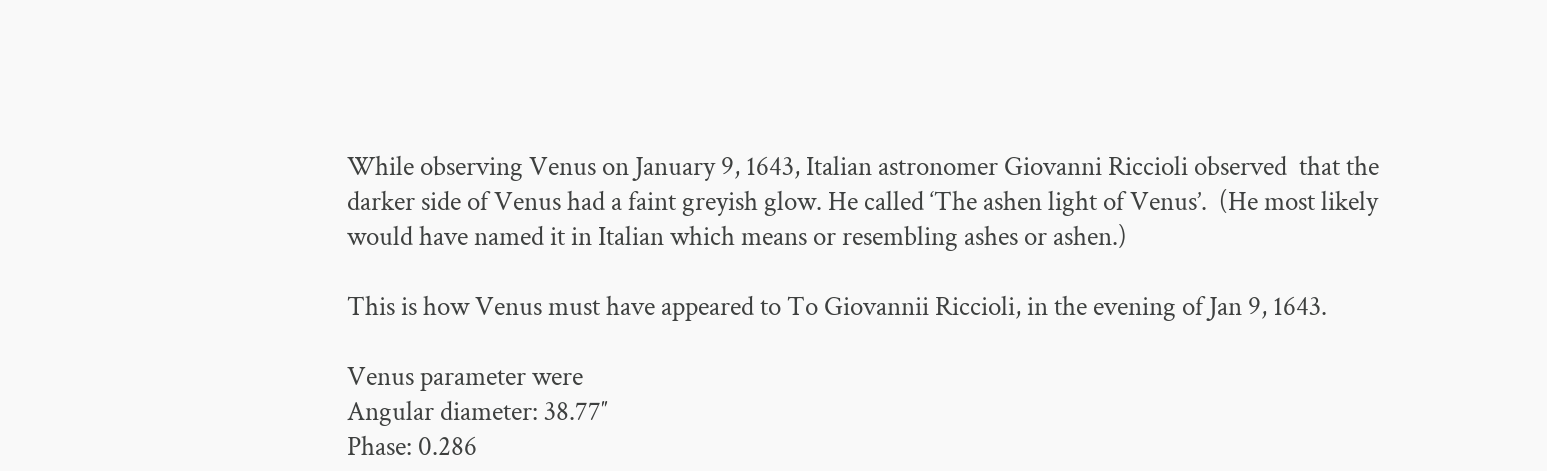While observing Venus on January 9, 1643, Italian astronomer Giovanni Riccioli observed  that the darker side of Venus had a faint greyish glow. He called ‘The ashen light of Venus’.  (He most likely would have named it in Italian which means or resembling ashes or ashen.)

This is how Venus must have appeared to To Giovannii Riccioli, in the evening of Jan 9, 1643.

Venus parameter were
Angular diameter: 38.77″
Phase: 0.286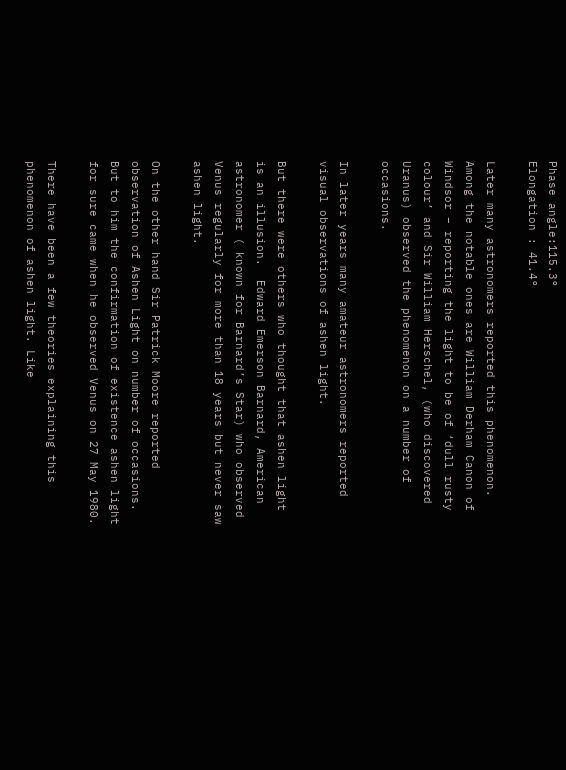Phase angle:115.3°
Elongation : 41.4°

Later many astronomers reported this phenomenon. Among the notable ones are William Derham Canon of Windsor – reporting the light to be of ‘dull rusty colour’ and Sir William Herschel, (who discovered Uranus) observed the phenomenon on a number of occasions.

In later years many amateur astronomers reported visual observations of ashen light.

But there were others who thought that ashen light is an illusion.  Edward Emerson Barnard, American astronomer ( known for Barnard’s Star) who observed Venus regularly for more than 18 years but never saw ashen light.

On the other hand Sir Patrick Moore reported observation of Ashen Light on number of occasions. But to him the confirmation of existence ashen light for sure came when he observed Venus on 27 May 1980.

There have been a few theories explaining this phenomenon of ashen light. Like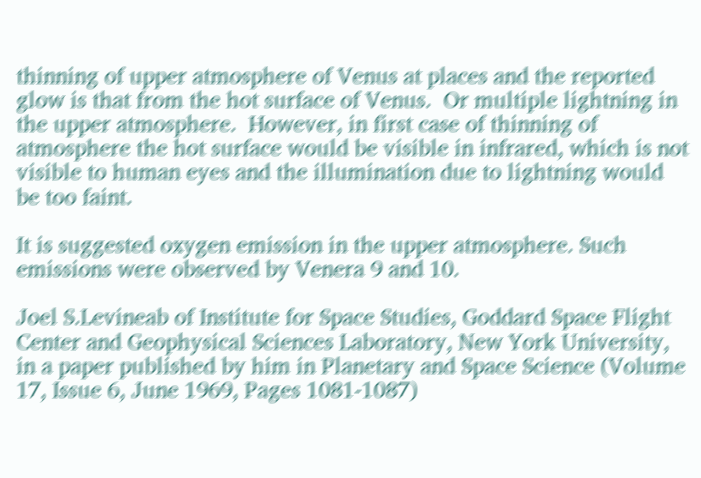thinning of upper atmosphere of Venus at places and the reported glow is that from the hot surface of Venus.  Or multiple lightning in the upper atmosphere.  However, in first case of thinning of atmosphere the hot surface would be visible in infrared, which is not visible to human eyes and the illumination due to lightning would be too faint.

It is suggested oxygen emission in the upper atmosphere. Such emissions were observed by Venera 9 and 10.

Joel S.Levineab of Institute for Space Studies, Goddard Space Flight Center and Geophysical Sciences Laboratory, New York University, in a paper published by him in Planetary and Space Science (Volume 17, Issue 6, June 1969, Pages 1081-1087)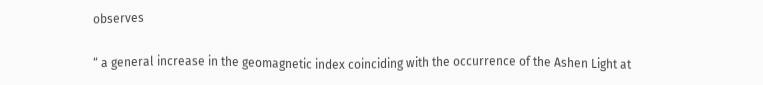observes

“ a general increase in the geomagnetic index coinciding with the occurrence of the Ashen Light at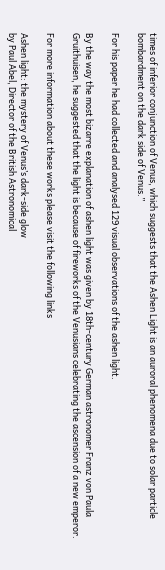times of inferior conjunction of Venus, which suggests that the Ashen Light is an auroral phenomena due to solar particle bombardment on the dark side of Venus.”

For his paper he had collected and analysed 129 visual observations of the ashen light.

By the way the most bizarre explanation of ashen light was given by 18th-century German astronomer Franz von Paula Gruithuisen, he suggested that the light is because of fireworks of the Venusians celebrating the ascension of a new emperor.

For more information about these works please visit the following links

Ashen light: the mystery of Venus’s dark-side glow
by Paul Abel, Director of the British Astronomical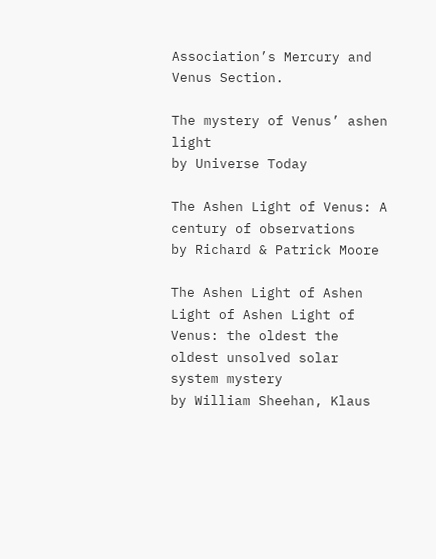Association’s Mercury and Venus Section.

The mystery of Venus’ ashen light
by Universe Today

The Ashen Light of Venus: A century of observations
by Richard & Patrick Moore

The Ashen Light of Ashen Light of Ashen Light of Venus: the oldest the oldest unsolved solar system mystery
by William Sheehan, Klaus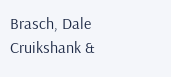Brasch, Dale Cruikshank &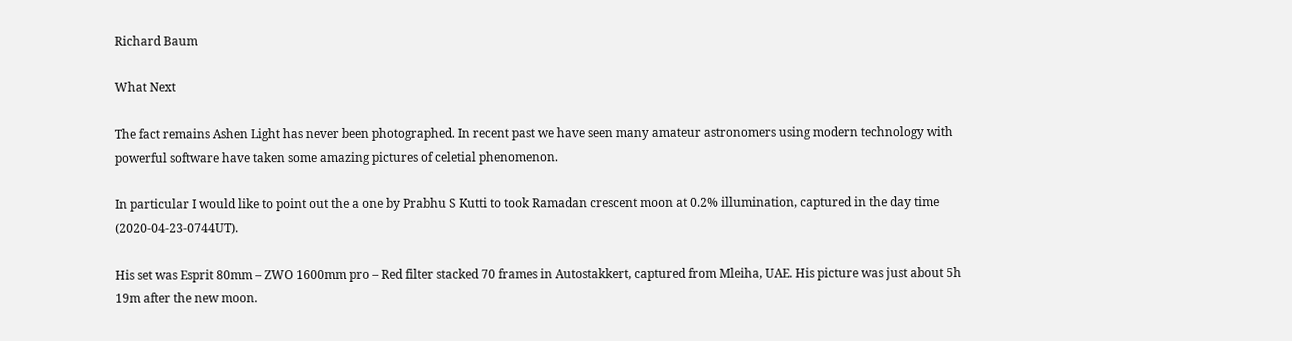Richard Baum

What Next

The fact remains Ashen Light has never been photographed. In recent past we have seen many amateur astronomers using modern technology with powerful software have taken some amazing pictures of celetial phenomenon.

In particular I would like to point out the a one by Prabhu S Kutti to took Ramadan crescent moon at 0.2% illumination, captured in the day time (2020-04-23-0744UT).

His set was Esprit 80mm – ZWO 1600mm pro – Red filter stacked 70 frames in Autostakkert, captured from Mleiha, UAE. His picture was just about 5h 19m after the new moon.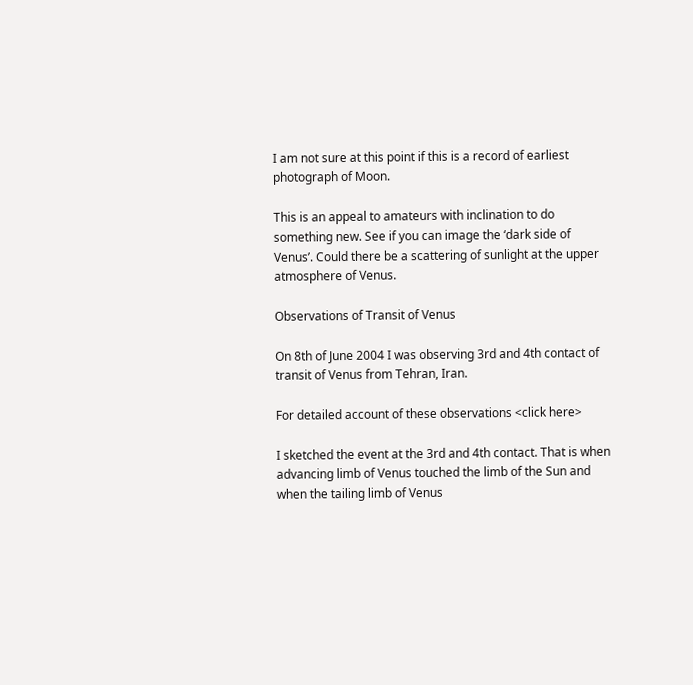I am not sure at this point if this is a record of earliest photograph of Moon.

This is an appeal to amateurs with inclination to do something new. See if you can image the ‘dark side of Venus’. Could there be a scattering of sunlight at the upper atmosphere of Venus.

Observations of Transit of Venus

On 8th of June 2004 I was observing 3rd and 4th contact of transit of Venus from Tehran, Iran.

For detailed account of these observations <click here>

I sketched the event at the 3rd and 4th contact. That is when advancing limb of Venus touched the limb of the Sun and when the tailing limb of Venus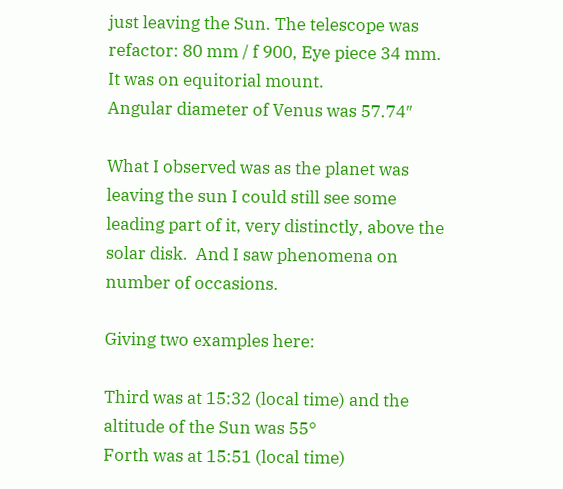just leaving the Sun. The telescope was refactor: 80 mm / f 900, Eye piece 34 mm. It was on equitorial mount.
Angular diameter of Venus was 57.74″

What I observed was as the planet was leaving the sun I could still see some leading part of it, very distinctly, above the solar disk.  And I saw phenomena on number of occasions.

Giving two examples here:

Third was at 15:32 (local time) and the altitude of the Sun was 55°
Forth was at 15:51 (local time)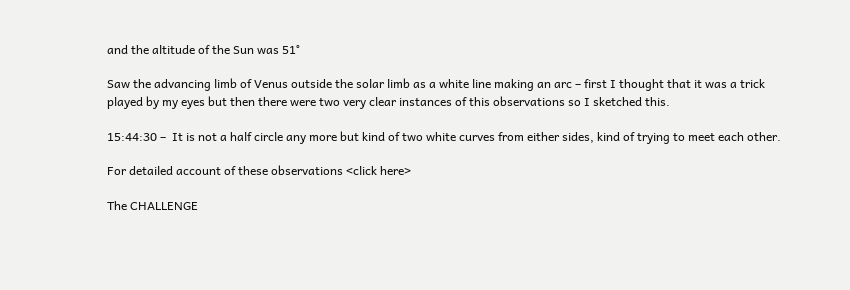and the altitude of the Sun was 51°

Saw the advancing limb of Venus outside the solar limb as a white line making an arc – first I thought that it was a trick played by my eyes but then there were two very clear instances of this observations so I sketched this.

15:44:30 –  It is not a half circle any more but kind of two white curves from either sides, kind of trying to meet each other.

For detailed account of these observations <click here>

The CHALLENGE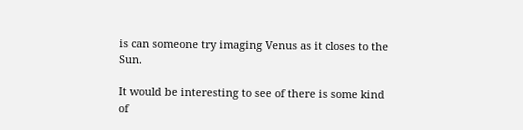is can someone try imaging Venus as it closes to the Sun.

It would be interesting to see of there is some kind of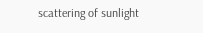scattering of sunlight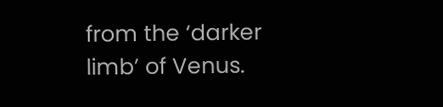from the ‘darker limb’ of Venus.